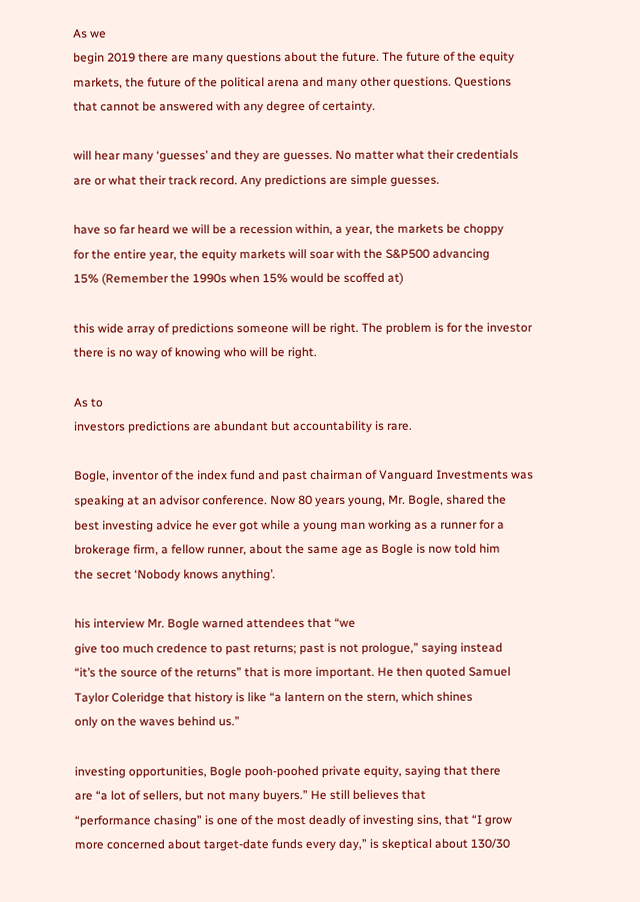As we
begin 2019 there are many questions about the future. The future of the equity
markets, the future of the political arena and many other questions. Questions
that cannot be answered with any degree of certainty.

will hear many ‘guesses’ and they are guesses. No matter what their credentials
are or what their track record. Any predictions are simple guesses.

have so far heard we will be a recession within, a year, the markets be choppy
for the entire year, the equity markets will soar with the S&P500 advancing
15% (Remember the 1990s when 15% would be scoffed at)

this wide array of predictions someone will be right. The problem is for the investor
there is no way of knowing who will be right.

As to
investors predictions are abundant but accountability is rare.

Bogle, inventor of the index fund and past chairman of Vanguard Investments was
speaking at an advisor conference. Now 80 years young, Mr. Bogle, shared the
best investing advice he ever got while a young man working as a runner for a
brokerage firm, a fellow runner, about the same age as Bogle is now told him
the secret ‘Nobody knows anything’.

his interview Mr. Bogle warned attendees that “we
give too much credence to past returns; past is not prologue,” saying instead
“it’s the source of the returns” that is more important. He then quoted Samuel
Taylor Coleridge that history is like “a lantern on the stern, which shines
only on the waves behind us.”

investing opportunities, Bogle pooh-poohed private equity, saying that there
are “a lot of sellers, but not many buyers.” He still believes that
“performance chasing” is one of the most deadly of investing sins, that “I grow
more concerned about target-date funds every day,” is skeptical about 130/30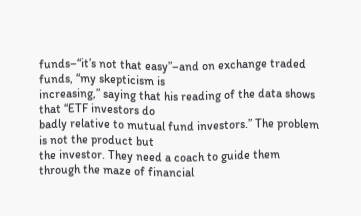funds–“it’s not that easy”–and on exchange traded funds, “my skepticism is
increasing,” saying that his reading of the data shows that “ETF investors do
badly relative to mutual fund investors.” The problem is not the product but
the investor. They need a coach to guide them through the maze of financial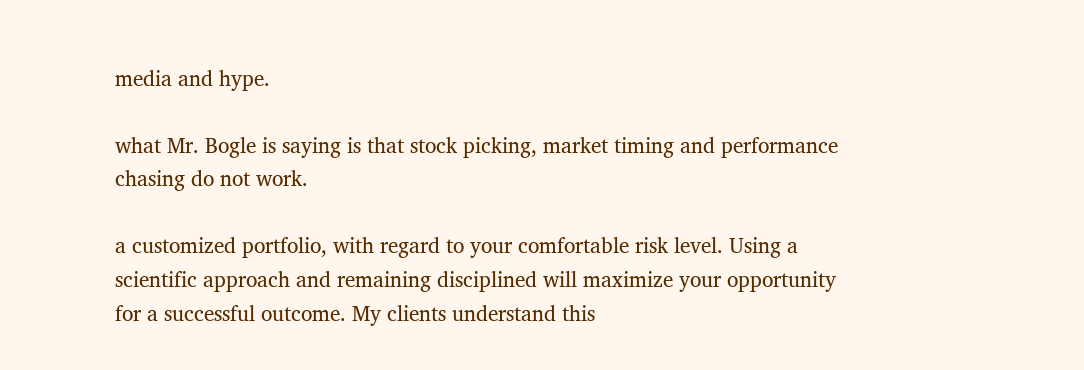media and hype.

what Mr. Bogle is saying is that stock picking, market timing and performance
chasing do not work.

a customized portfolio, with regard to your comfortable risk level. Using a
scientific approach and remaining disciplined will maximize your opportunity
for a successful outcome. My clients understand this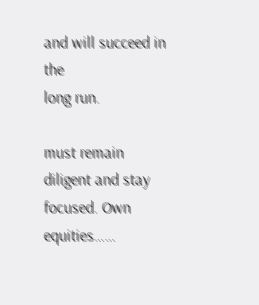and will succeed in the
long run.

must remain diligent and stay focused. Own equities……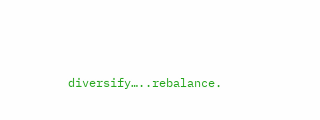diversify…..rebalance.